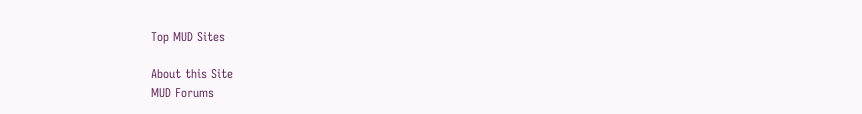Top MUD Sites

About this Site
MUD Forums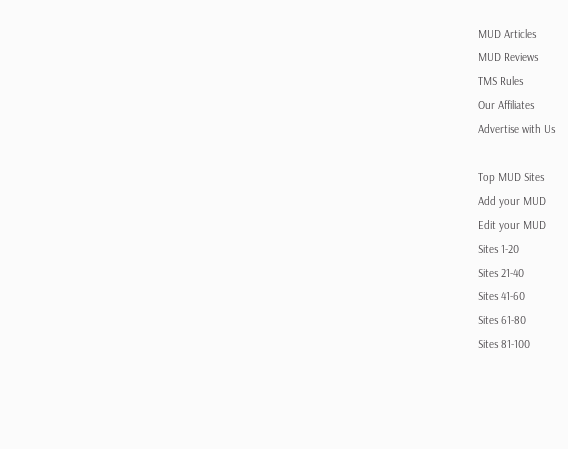MUD Articles
MUD Reviews
TMS Rules
Our Affiliates
Advertise with Us

Top MUD Sites
Add your MUD
Edit your MUD
Sites 1-20
Sites 21-40
Sites 41-60
Sites 61-80
Sites 81-100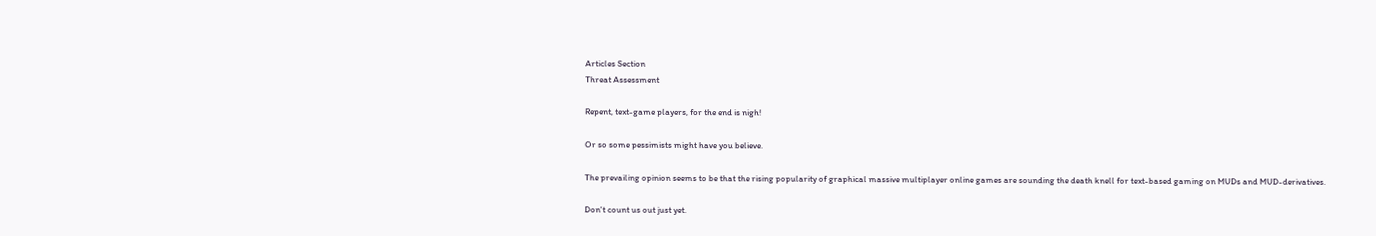Articles Section
Threat Assessment

Repent, text-game players, for the end is nigh!

Or so some pessimists might have you believe.

The prevailing opinion seems to be that the rising popularity of graphical massive multiplayer online games are sounding the death knell for text-based gaming on MUDs and MUD-derivatives.

Don't count us out just yet.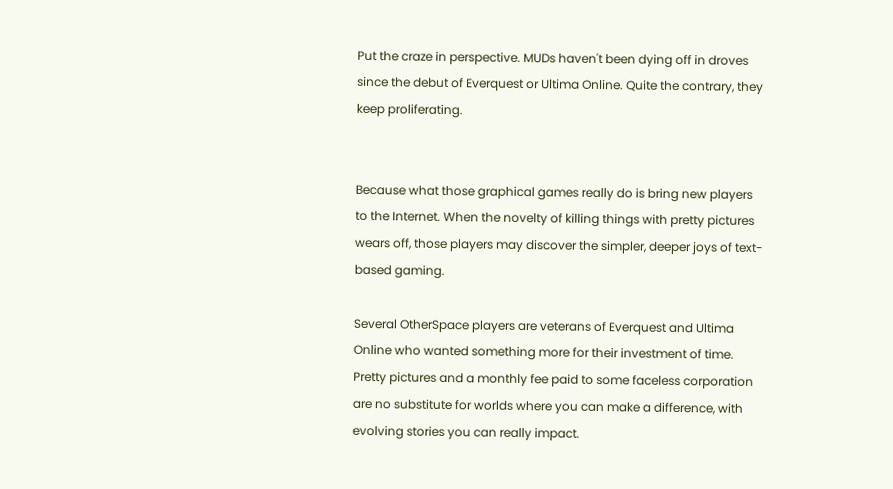Put the craze in perspective. MUDs haven't been dying off in droves since the debut of Everquest or Ultima Online. Quite the contrary, they keep proliferating.


Because what those graphical games really do is bring new players to the Internet. When the novelty of killing things with pretty pictures wears off, those players may discover the simpler, deeper joys of text-based gaming.

Several OtherSpace players are veterans of Everquest and Ultima Online who wanted something more for their investment of time. Pretty pictures and a monthly fee paid to some faceless corporation are no substitute for worlds where you can make a difference, with evolving stories you can really impact.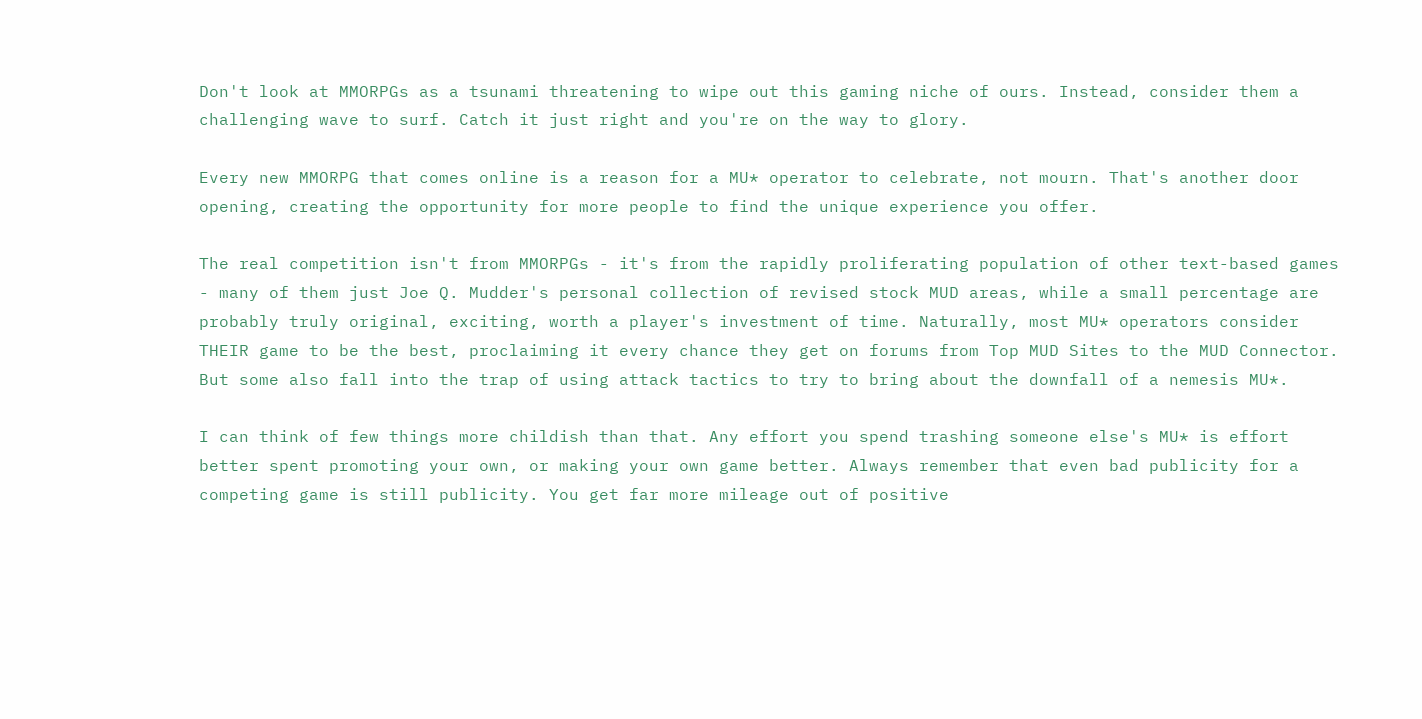Don't look at MMORPGs as a tsunami threatening to wipe out this gaming niche of ours. Instead, consider them a challenging wave to surf. Catch it just right and you're on the way to glory.

Every new MMORPG that comes online is a reason for a MU* operator to celebrate, not mourn. That's another door opening, creating the opportunity for more people to find the unique experience you offer.

The real competition isn't from MMORPGs - it's from the rapidly proliferating population of other text-based games - many of them just Joe Q. Mudder's personal collection of revised stock MUD areas, while a small percentage are probably truly original, exciting, worth a player's investment of time. Naturally, most MU* operators consider THEIR game to be the best, proclaiming it every chance they get on forums from Top MUD Sites to the MUD Connector. But some also fall into the trap of using attack tactics to try to bring about the downfall of a nemesis MU*.

I can think of few things more childish than that. Any effort you spend trashing someone else's MU* is effort better spent promoting your own, or making your own game better. Always remember that even bad publicity for a competing game is still publicity. You get far more mileage out of positive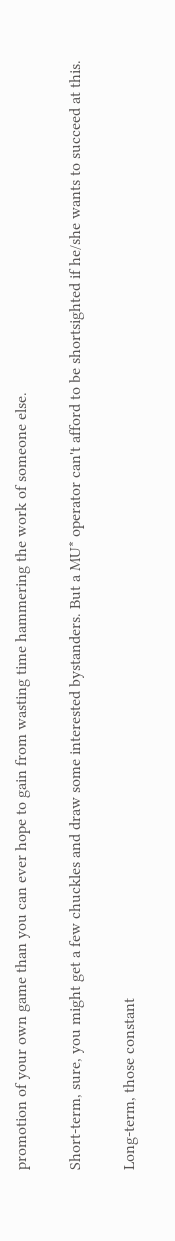promotion of your own game than you can ever hope to gain from wasting time hammering the work of someone else.

Short-term, sure, you might get a few chuckles and draw some interested bystanders. But a MU* operator can't afford to be shortsighted if he/she wants to succeed at this.

Long-term, those constant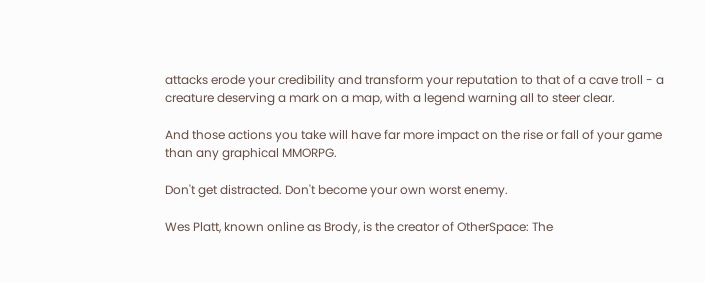attacks erode your credibility and transform your reputation to that of a cave troll - a creature deserving a mark on a map, with a legend warning all to steer clear.

And those actions you take will have far more impact on the rise or fall of your game than any graphical MMORPG.

Don't get distracted. Don't become your own worst enemy.

Wes Platt, known online as Brody, is the creator of OtherSpace: The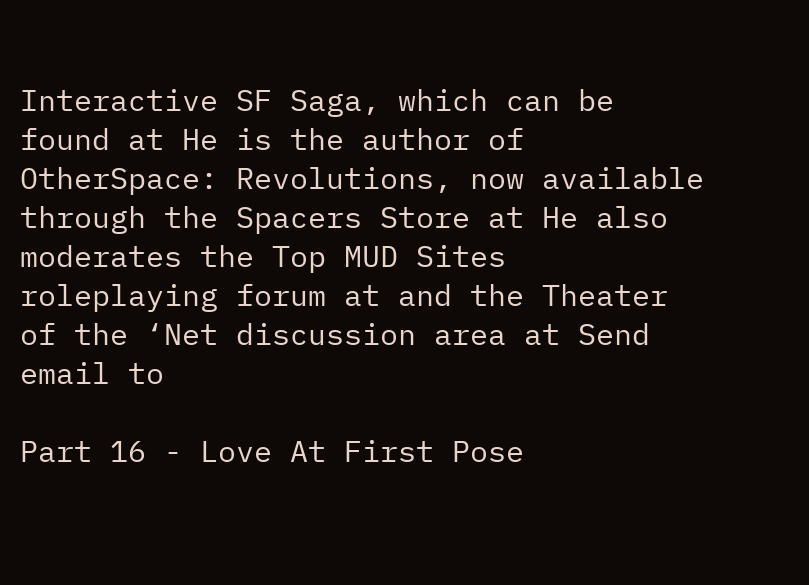Interactive SF Saga, which can be found at He is the author of OtherSpace: Revolutions, now available through the Spacers Store at He also moderates the Top MUD Sites roleplaying forum at and the Theater of the ‘Net discussion area at Send email to

Part 16 - Love At First Pose